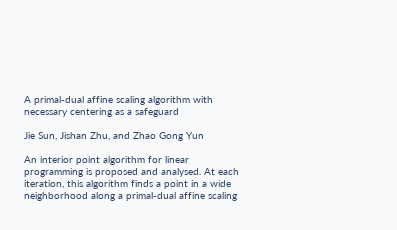A primal-dual affine scaling algorithm with necessary centering as a safeguard

Jie Sun, Jishan Zhu, and Zhao Gong Yun

An interior point algorithm for linear programming is proposed and analysed. At each iteration, this algorithm finds a point in a wide neighborhood along a primal-dual affine scaling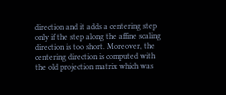direction and it adds a centering step only if the step along the affine scaling direction is too short. Moreover, the centering direction is computed with the old projection matrix which was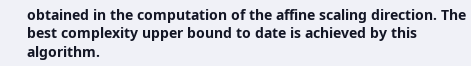obtained in the computation of the affine scaling direction. The best complexity upper bound to date is achieved by this algorithm.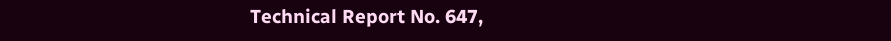Technical Report No. 647,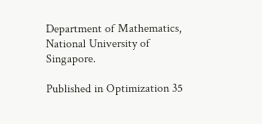Department of Mathematics, National University of Singapore.

Published in Optimization 35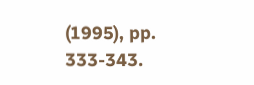(1995), pp. 333-343.